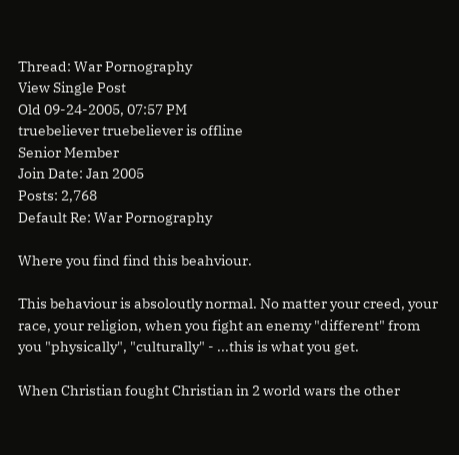Thread: War Pornography
View Single Post
Old 09-24-2005, 07:57 PM
truebeliever truebeliever is offline
Senior Member
Join Date: Jan 2005
Posts: 2,768
Default Re: War Pornography

Where you find find this beahviour.

This behaviour is absoloutly normal. No matter your creed, your race, your religion, when you fight an enemy "different" from you "physically", "culturally" - ...this is what you get.

When Christian fought Christian in 2 world wars the other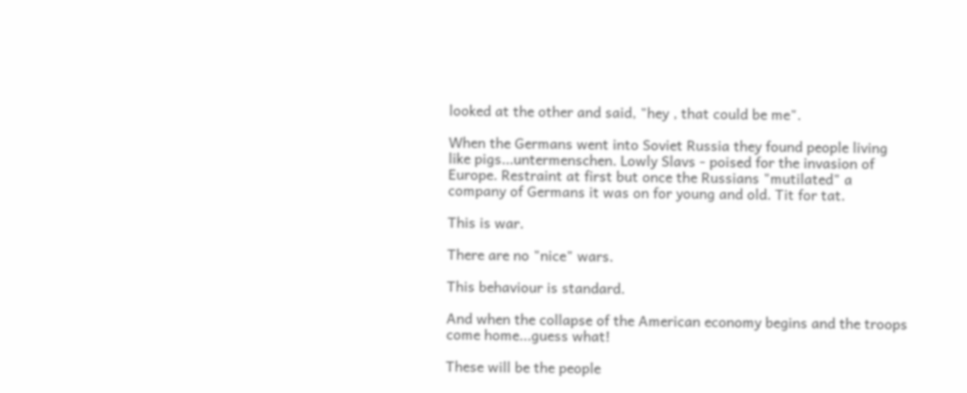looked at the other and said, "hey , that could be me".

When the Germans went into Soviet Russia they found people living like pigs...untermenschen. Lowly Slavs - poised for the invasion of Europe. Restraint at first but once the Russians "mutilated" a company of Germans it was on for young and old. Tit for tat.

This is war.

There are no "nice" wars.

This behaviour is standard.

And when the collapse of the American economy begins and the troops come home...guess what!

These will be the people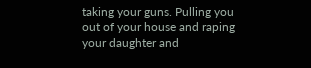taking your guns. Pulling you out of your house and raping your daughter and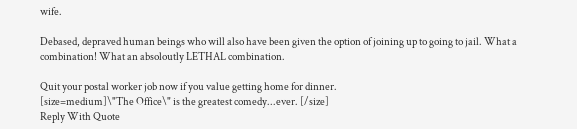wife.

Debased, depraved human beings who will also have been given the option of joining up to going to jail. What a combination! What an absoloutly LETHAL combination.

Quit your postal worker job now if you value getting home for dinner.
[size=medium]\"The Office\" is the greatest comedy...ever. [/size]
Reply With Quote